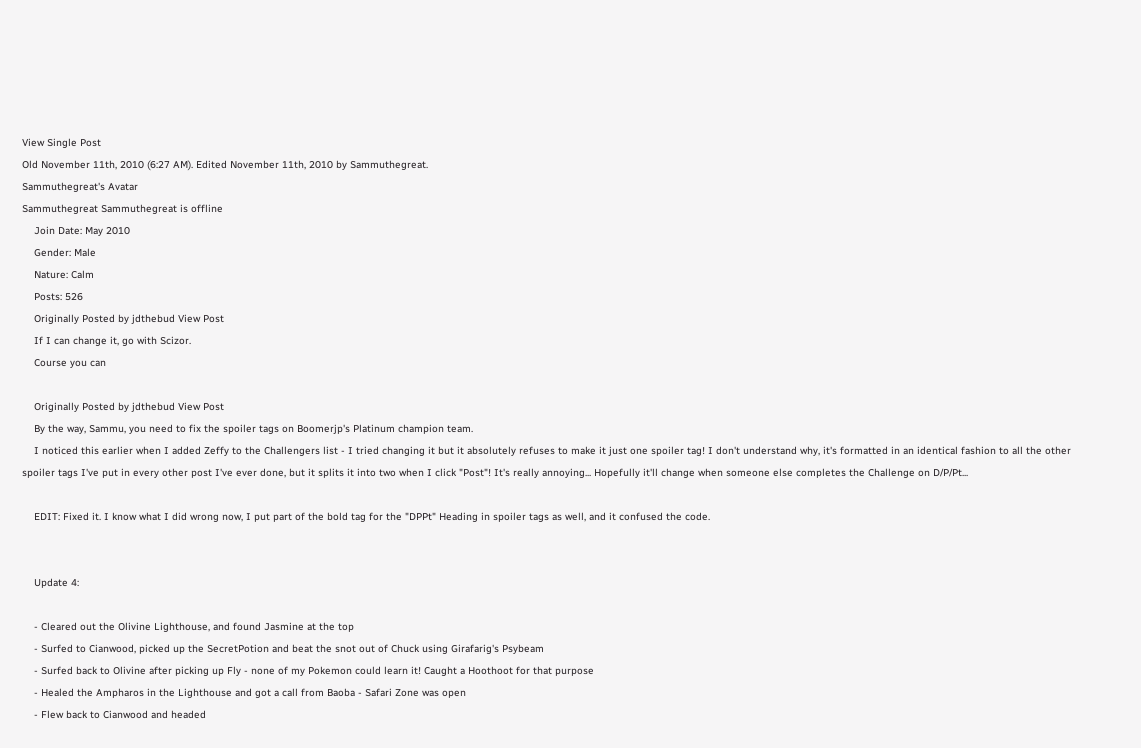View Single Post
Old November 11th, 2010 (6:27 AM). Edited November 11th, 2010 by Sammuthegreat.
Sammuthegreat's Avatar
Sammuthegreat Sammuthegreat is offline
    Join Date: May 2010
    Gender: Male
    Nature: Calm
    Posts: 526
    Originally Posted by jdthebud View Post
    If I can change it, go with Scizor.
    Course you can

    Originally Posted by jdthebud View Post
    By the way, Sammu, you need to fix the spoiler tags on Boomerjp's Platinum champion team.
    I noticed this earlier when I added Zeffy to the Challengers list - I tried changing it but it absolutely refuses to make it just one spoiler tag! I don't understand why, it's formatted in an identical fashion to all the other spoiler tags I've put in every other post I've ever done, but it splits it into two when I click "Post"! It's really annoying... Hopefully it'll change when someone else completes the Challenge on D/P/Pt...

    EDIT: Fixed it. I know what I did wrong now, I put part of the bold tag for the "DPPt" Heading in spoiler tags as well, and it confused the code.


    Update 4:

    - Cleared out the Olivine Lighthouse, and found Jasmine at the top
    - Surfed to Cianwood, picked up the SecretPotion and beat the snot out of Chuck using Girafarig's Psybeam
    - Surfed back to Olivine after picking up Fly - none of my Pokemon could learn it! Caught a Hoothoot for that purpose
    - Healed the Ampharos in the Lighthouse and got a call from Baoba - Safari Zone was open
    - Flew back to Cianwood and headed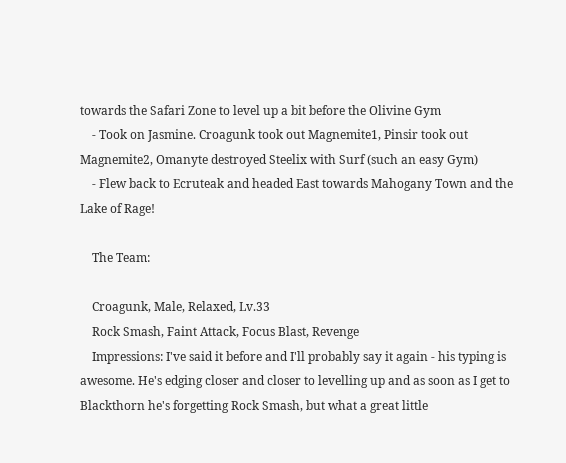towards the Safari Zone to level up a bit before the Olivine Gym
    - Took on Jasmine. Croagunk took out Magnemite1, Pinsir took out Magnemite2, Omanyte destroyed Steelix with Surf (such an easy Gym)
    - Flew back to Ecruteak and headed East towards Mahogany Town and the Lake of Rage!

    The Team:

    Croagunk, Male, Relaxed, Lv.33
    Rock Smash, Faint Attack, Focus Blast, Revenge
    Impressions: I've said it before and I'll probably say it again - his typing is awesome. He's edging closer and closer to levelling up and as soon as I get to Blackthorn he's forgetting Rock Smash, but what a great little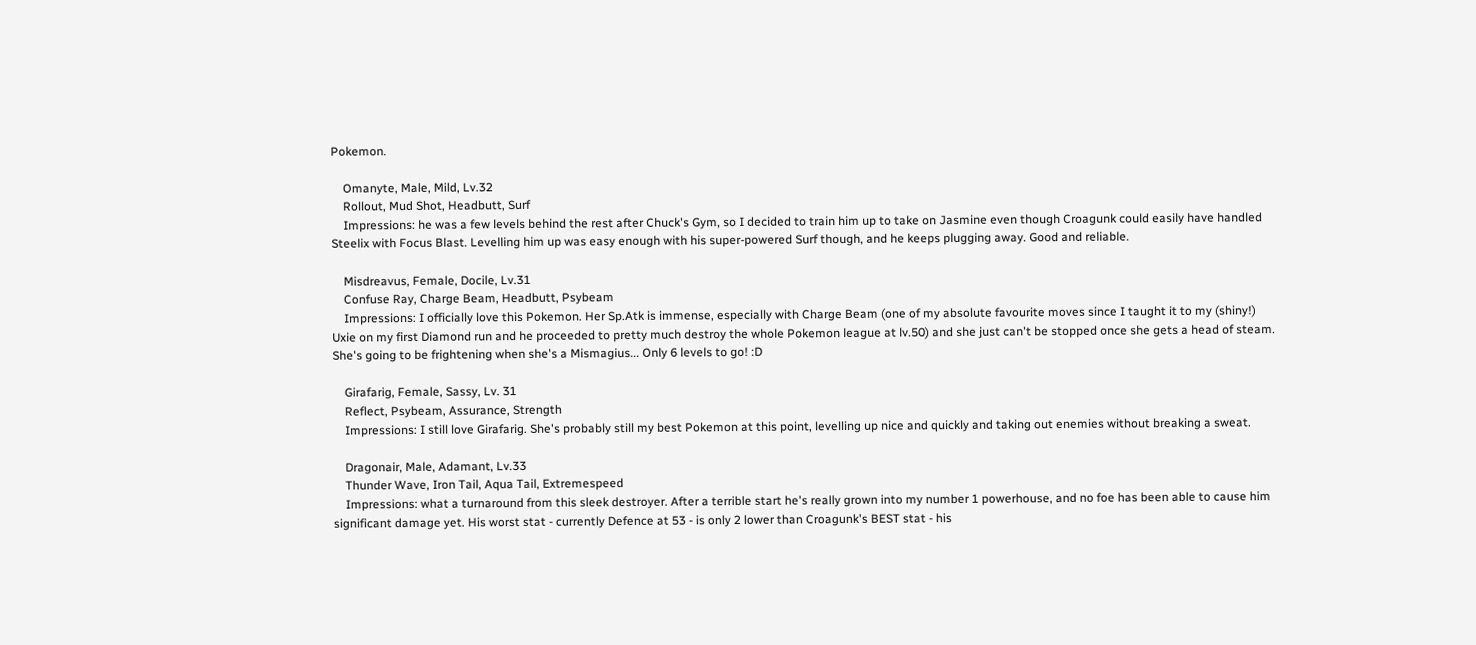Pokemon.

    Omanyte, Male, Mild, Lv.32
    Rollout, Mud Shot, Headbutt, Surf
    Impressions: he was a few levels behind the rest after Chuck's Gym, so I decided to train him up to take on Jasmine even though Croagunk could easily have handled Steelix with Focus Blast. Levelling him up was easy enough with his super-powered Surf though, and he keeps plugging away. Good and reliable.

    Misdreavus, Female, Docile, Lv.31
    Confuse Ray, Charge Beam, Headbutt, Psybeam
    Impressions: I officially love this Pokemon. Her Sp.Atk is immense, especially with Charge Beam (one of my absolute favourite moves since I taught it to my (shiny!) Uxie on my first Diamond run and he proceeded to pretty much destroy the whole Pokemon league at lv.50) and she just can't be stopped once she gets a head of steam. She's going to be frightening when she's a Mismagius... Only 6 levels to go! :D

    Girafarig, Female, Sassy, Lv. 31
    Reflect, Psybeam, Assurance, Strength
    Impressions: I still love Girafarig. She's probably still my best Pokemon at this point, levelling up nice and quickly and taking out enemies without breaking a sweat.

    Dragonair, Male, Adamant, Lv.33
    Thunder Wave, Iron Tail, Aqua Tail, Extremespeed
    Impressions: what a turnaround from this sleek destroyer. After a terrible start he's really grown into my number 1 powerhouse, and no foe has been able to cause him significant damage yet. His worst stat - currently Defence at 53 - is only 2 lower than Croagunk's BEST stat - his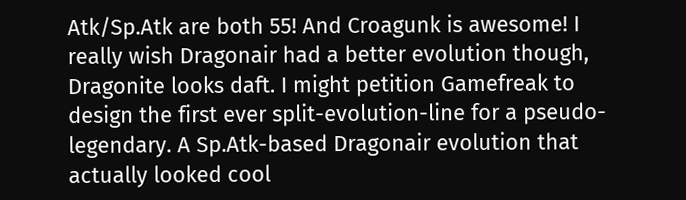Atk/Sp.Atk are both 55! And Croagunk is awesome! I really wish Dragonair had a better evolution though, Dragonite looks daft. I might petition Gamefreak to design the first ever split-evolution-line for a pseudo-legendary. A Sp.Atk-based Dragonair evolution that actually looked cool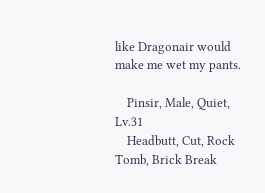like Dragonair would make me wet my pants.

    Pinsir, Male, Quiet, Lv.31
    Headbutt, Cut, Rock Tomb, Brick Break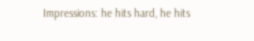Impressions: he hits hard, he hits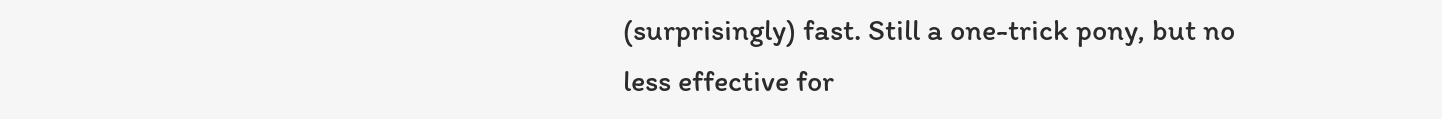(surprisingly) fast. Still a one-trick pony, but no less effective for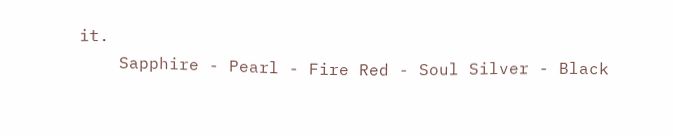it.
    Sapphire - Pearl - Fire Red - Soul Silver - Black